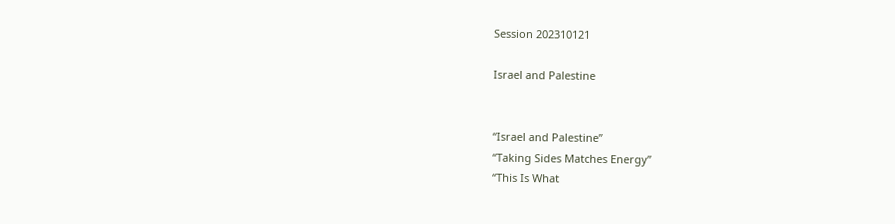Session 202310121

Israel and Palestine


“Israel and Palestine”
“Taking Sides Matches Energy”
“This Is What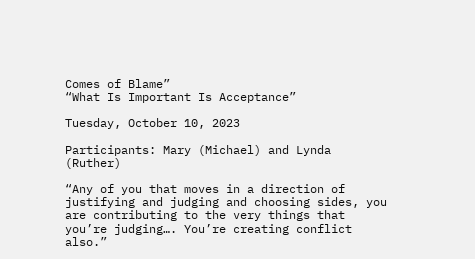Comes of Blame”
“What Is Important Is Acceptance”

Tuesday, October 10, 2023

Participants: Mary (Michael) and Lynda (Ruther)

“Any of you that moves in a direction of justifying and judging and choosing sides, you are contributing to the very things that you’re judging…. You’re creating conflict also.”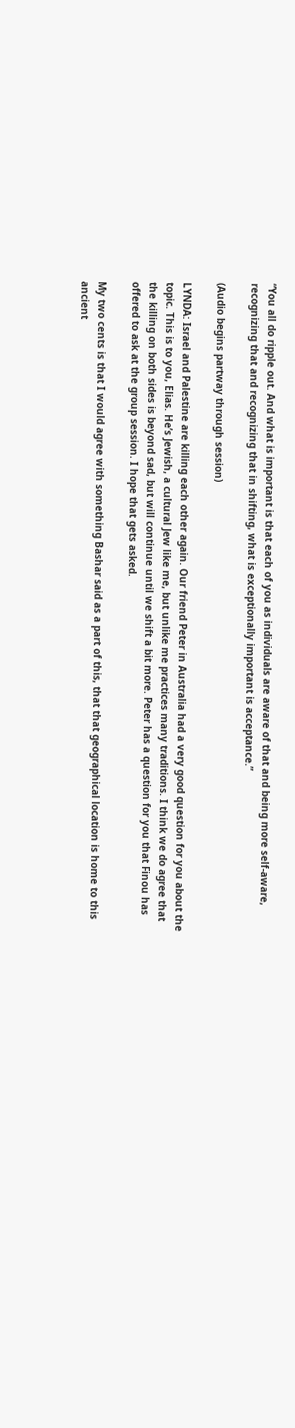“You all do ripple out. And what is important is that each of you as individuals are aware of that and being more self-aware, recognizing that and recognizing that in shifting, what is exceptionally important is acceptance.”

(Audio begins partway through session)

LYNDA: Israel and Palestine are killing each other again. Our friend Peter in Australia had a very good question for you about the topic. This is to you, Elias. He’s Jewish, a cultural Jew like me, but unlike me practices many traditions. I think we do agree that the killing on both sides is beyond sad, but will continue until we shift a bit more. Peter has a question for you that Finou has offered to ask at the group session. I hope that gets asked.

My two cents is that I would agree with something Bashar said as a part of this, that that geographical location is home to this ancient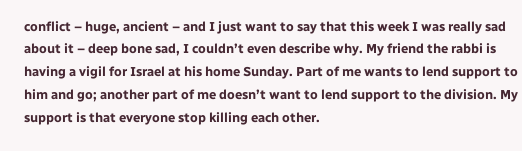conflict – huge, ancient – and I just want to say that this week I was really sad about it – deep bone sad, I couldn’t even describe why. My friend the rabbi is having a vigil for Israel at his home Sunday. Part of me wants to lend support to him and go; another part of me doesn’t want to lend support to the division. My support is that everyone stop killing each other.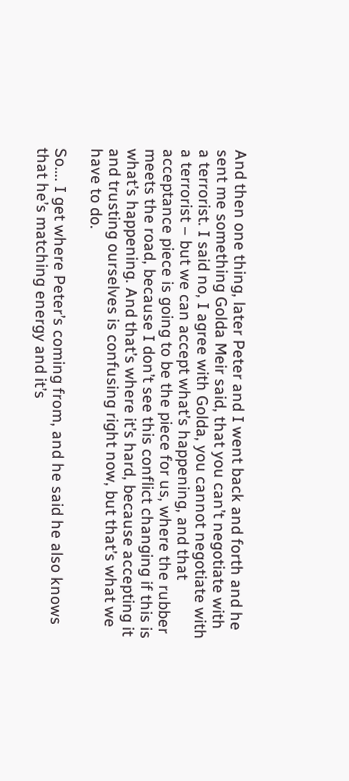And then one thing, later Peter and I went back and forth and he sent me something Golda Meir said, that you can’t negotiate with a terrorist. I said no, I agree with Golda, you cannot negotiate with a terrorist – but we can accept what’s happening, and that acceptance piece is going to be the piece for us, where the rubber meets the road, because I don’t see this conflict changing if this is what’s happening. And that’s where it’s hard, because accepting it and trusting ourselves is confusing right now, but that’s what we have to do.

So…. I get where Peter’s coming from, and he said he also knows that he’s matching energy and it’s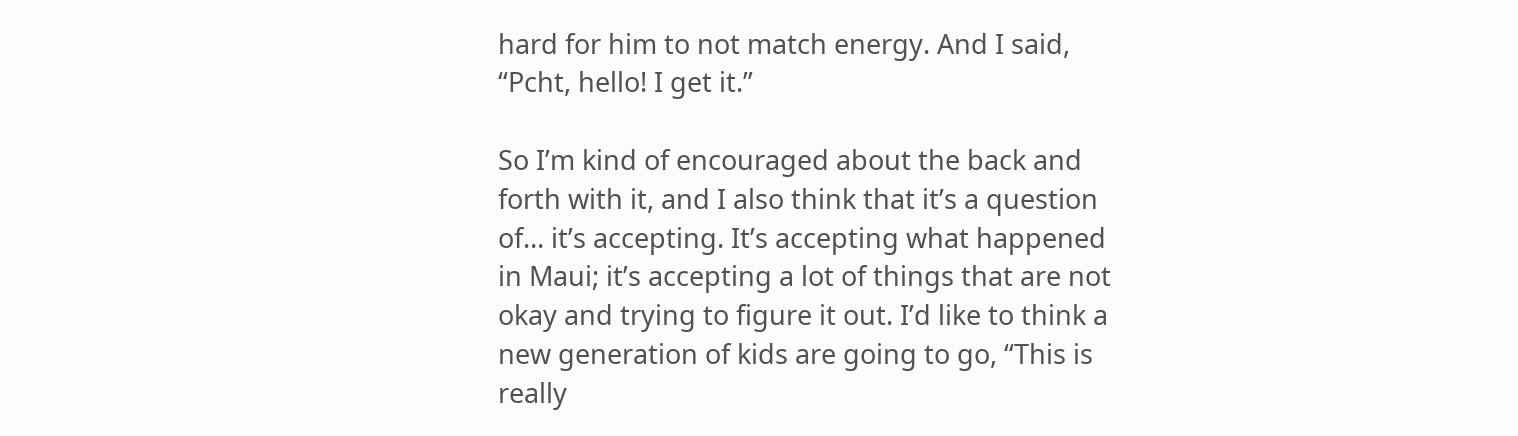hard for him to not match energy. And I said, “Pcht, hello! I get it.”

So I’m kind of encouraged about the back and forth with it, and I also think that it’s a question of… it’s accepting. It’s accepting what happened in Maui; it’s accepting a lot of things that are not okay and trying to figure it out. I’d like to think a new generation of kids are going to go, “This is really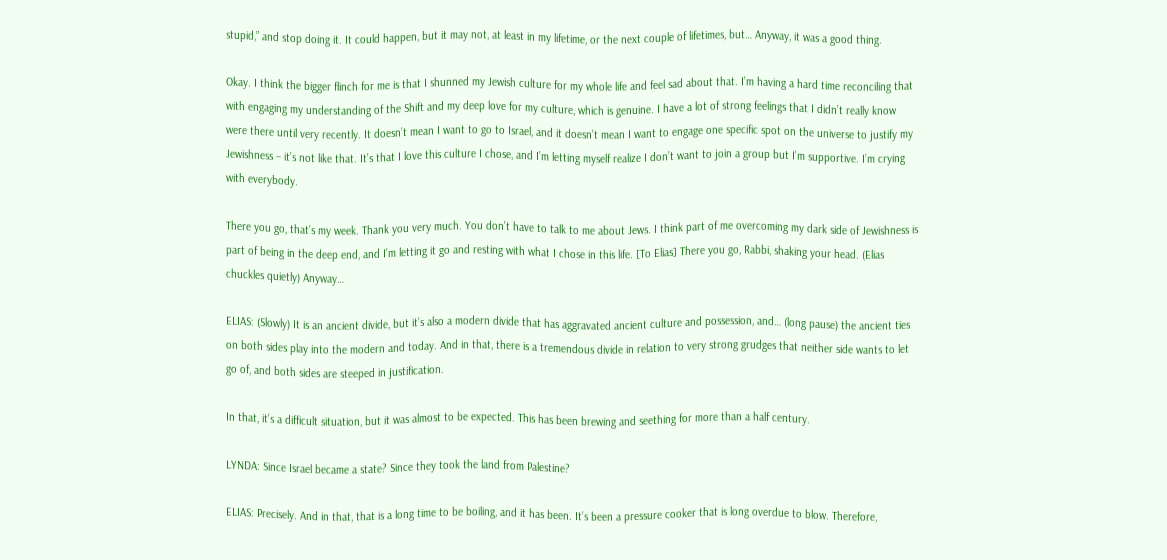stupid,” and stop doing it. It could happen, but it may not, at least in my lifetime, or the next couple of lifetimes, but… Anyway, it was a good thing.

Okay. I think the bigger flinch for me is that I shunned my Jewish culture for my whole life and feel sad about that. I’m having a hard time reconciling that with engaging my understanding of the Shift and my deep love for my culture, which is genuine. I have a lot of strong feelings that I didn’t really know were there until very recently. It doesn’t mean I want to go to Israel, and it doesn’t mean I want to engage one specific spot on the universe to justify my Jewishness – it’s not like that. It’s that I love this culture I chose, and I’m letting myself realize I don’t want to join a group but I’m supportive. I’m crying with everybody.

There you go, that’s my week. Thank you very much. You don’t have to talk to me about Jews. I think part of me overcoming my dark side of Jewishness is part of being in the deep end, and I’m letting it go and resting with what I chose in this life. [To Elias] There you go, Rabbi, shaking your head. (Elias chuckles quietly) Anyway…

ELIAS: (Slowly) It is an ancient divide, but it’s also a modern divide that has aggravated ancient culture and possession, and… (long pause) the ancient ties on both sides play into the modern and today. And in that, there is a tremendous divide in relation to very strong grudges that neither side wants to let go of, and both sides are steeped in justification.

In that, it’s a difficult situation, but it was almost to be expected. This has been brewing and seething for more than a half century.

LYNDA: Since Israel became a state? Since they took the land from Palestine?

ELIAS: Precisely. And in that, that is a long time to be boiling, and it has been. It’s been a pressure cooker that is long overdue to blow. Therefore,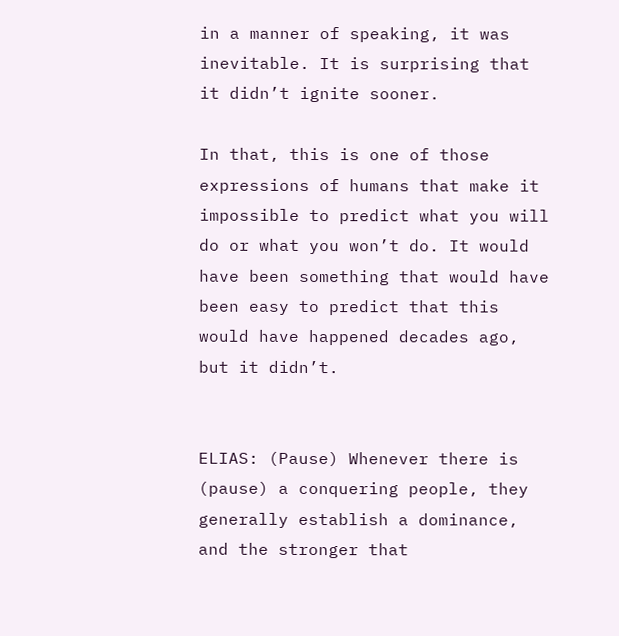in a manner of speaking, it was inevitable. It is surprising that it didn’t ignite sooner.

In that, this is one of those expressions of humans that make it impossible to predict what you will do or what you won’t do. It would have been something that would have been easy to predict that this would have happened decades ago, but it didn’t.


ELIAS: (Pause) Whenever there is (pause) a conquering people, they generally establish a dominance, and the stronger that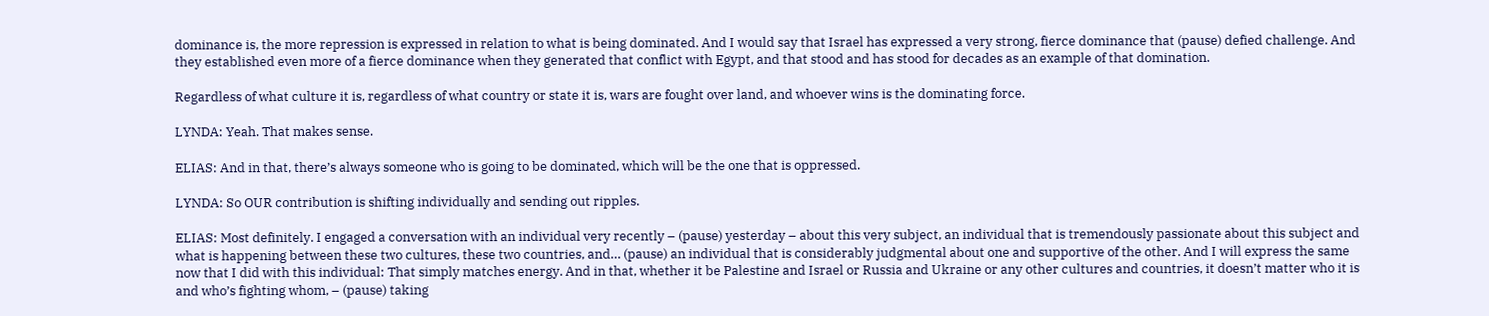dominance is, the more repression is expressed in relation to what is being dominated. And I would say that Israel has expressed a very strong, fierce dominance that (pause) defied challenge. And they established even more of a fierce dominance when they generated that conflict with Egypt, and that stood and has stood for decades as an example of that domination.

Regardless of what culture it is, regardless of what country or state it is, wars are fought over land, and whoever wins is the dominating force.

LYNDA: Yeah. That makes sense.

ELIAS: And in that, there’s always someone who is going to be dominated, which will be the one that is oppressed.

LYNDA: So OUR contribution is shifting individually and sending out ripples.

ELIAS: Most definitely. I engaged a conversation with an individual very recently – (pause) yesterday – about this very subject, an individual that is tremendously passionate about this subject and what is happening between these two cultures, these two countries, and… (pause) an individual that is considerably judgmental about one and supportive of the other. And I will express the same now that I did with this individual: That simply matches energy. And in that, whether it be Palestine and Israel or Russia and Ukraine or any other cultures and countries, it doesn’t matter who it is and who’s fighting whom, – (pause) taking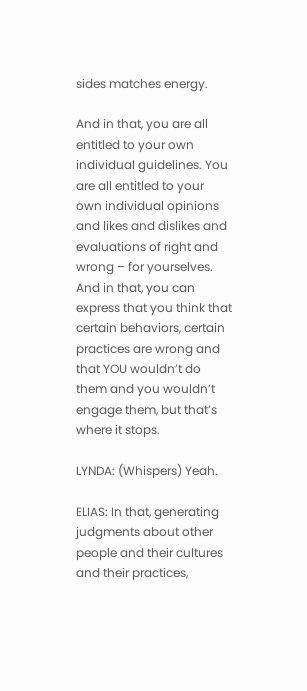sides matches energy.

And in that, you are all entitled to your own individual guidelines. You are all entitled to your own individual opinions and likes and dislikes and evaluations of right and wrong – for yourselves. And in that, you can express that you think that certain behaviors, certain practices are wrong and that YOU wouldn’t do them and you wouldn’t engage them, but that’s where it stops.

LYNDA: (Whispers) Yeah.

ELIAS: In that, generating judgments about other people and their cultures and their practices,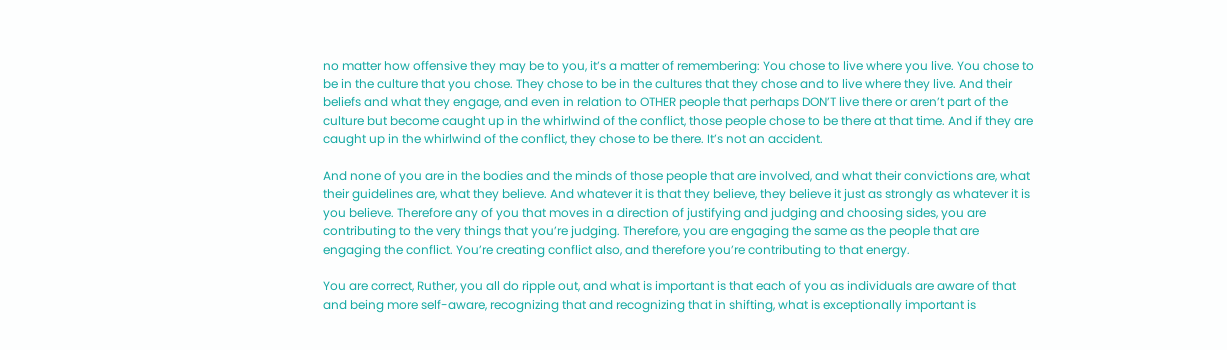no matter how offensive they may be to you, it’s a matter of remembering: You chose to live where you live. You chose to be in the culture that you chose. They chose to be in the cultures that they chose and to live where they live. And their beliefs and what they engage, and even in relation to OTHER people that perhaps DON’T live there or aren’t part of the culture but become caught up in the whirlwind of the conflict, those people chose to be there at that time. And if they are caught up in the whirlwind of the conflict, they chose to be there. It’s not an accident.

And none of you are in the bodies and the minds of those people that are involved, and what their convictions are, what their guidelines are, what they believe. And whatever it is that they believe, they believe it just as strongly as whatever it is you believe. Therefore any of you that moves in a direction of justifying and judging and choosing sides, you are contributing to the very things that you’re judging. Therefore, you are engaging the same as the people that are engaging the conflict. You’re creating conflict also, and therefore you’re contributing to that energy.

You are correct, Ruther, you all do ripple out, and what is important is that each of you as individuals are aware of that and being more self-aware, recognizing that and recognizing that in shifting, what is exceptionally important is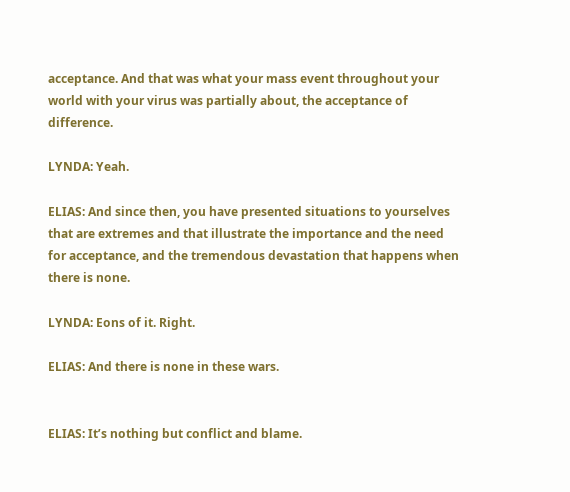acceptance. And that was what your mass event throughout your world with your virus was partially about, the acceptance of difference.

LYNDA: Yeah.

ELIAS: And since then, you have presented situations to yourselves that are extremes and that illustrate the importance and the need for acceptance, and the tremendous devastation that happens when there is none.

LYNDA: Eons of it. Right.

ELIAS: And there is none in these wars.


ELIAS: It’s nothing but conflict and blame.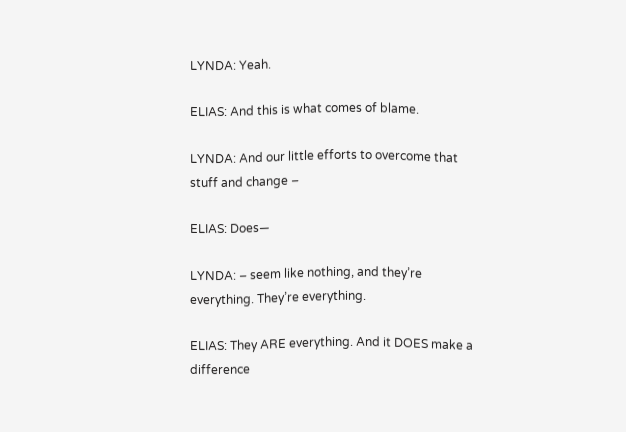LYNDA: Yeah.

ELIAS: And this is what comes of blame.

LYNDA: And our little efforts to overcome that stuff and change –

ELIAS: Does—

LYNDA: – seem like nothing, and they’re everything. They’re everything.

ELIAS: They ARE everything. And it DOES make a difference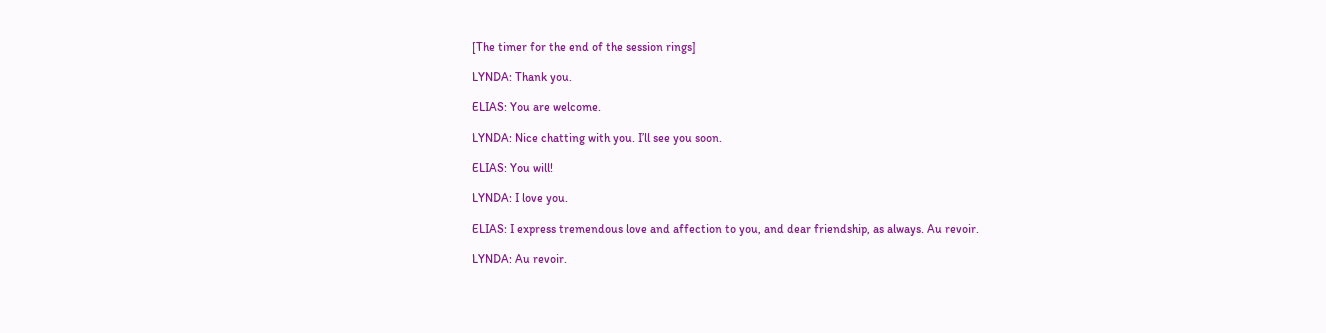[The timer for the end of the session rings]

LYNDA: Thank you.

ELIAS: You are welcome.

LYNDA: Nice chatting with you. I’ll see you soon.

ELIAS: You will!

LYNDA: I love you.

ELIAS: I express tremendous love and affection to you, and dear friendship, as always. Au revoir.

LYNDA: Au revoir.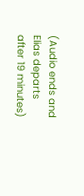(Audio ends and Elias departs after 19 minutes)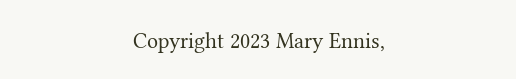Copyright 2023 Mary Ennis,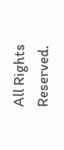All Rights Reserved.